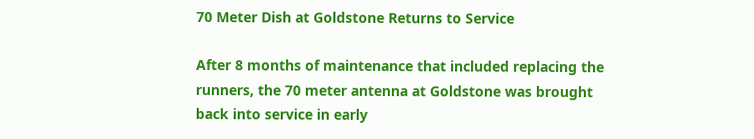70 Meter Dish at Goldstone Returns to Service

After 8 months of maintenance that included replacing the runners, the 70 meter antenna at Goldstone was brought back into service in early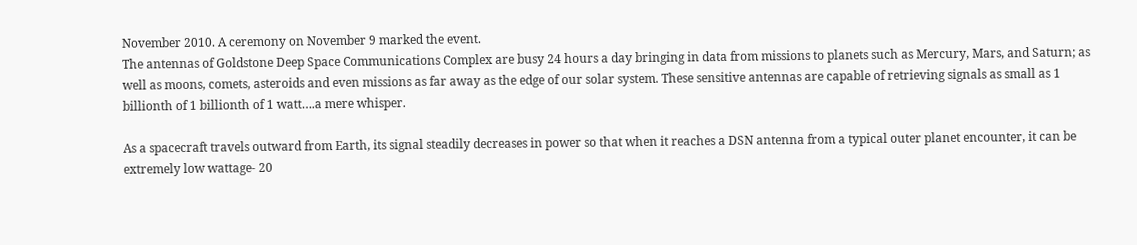November 2010. A ceremony on November 9 marked the event.
The antennas of Goldstone Deep Space Communications Complex are busy 24 hours a day bringing in data from missions to planets such as Mercury, Mars, and Saturn; as well as moons, comets, asteroids and even missions as far away as the edge of our solar system. These sensitive antennas are capable of retrieving signals as small as 1 billionth of 1 billionth of 1 watt….a mere whisper.

As a spacecraft travels outward from Earth, its signal steadily decreases in power so that when it reaches a DSN antenna from a typical outer planet encounter, it can be extremely low wattage- 20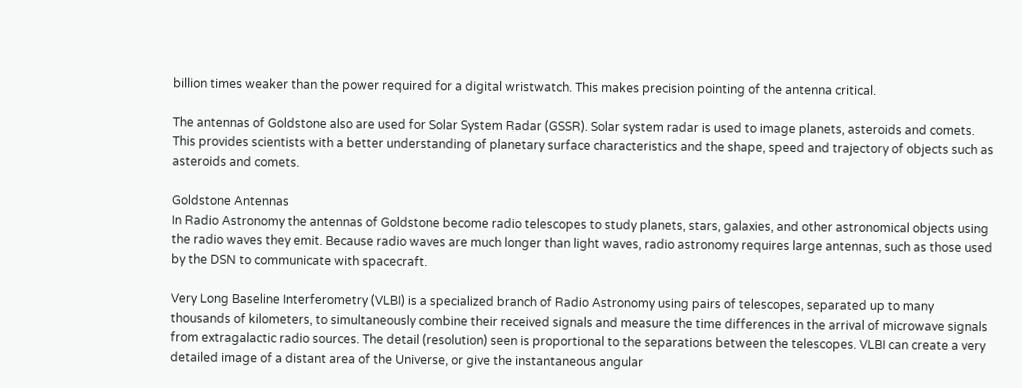billion times weaker than the power required for a digital wristwatch. This makes precision pointing of the antenna critical.

The antennas of Goldstone also are used for Solar System Radar (GSSR). Solar system radar is used to image planets, asteroids and comets. This provides scientists with a better understanding of planetary surface characteristics and the shape, speed and trajectory of objects such as asteroids and comets.

Goldstone Antennas
In Radio Astronomy the antennas of Goldstone become radio telescopes to study planets, stars, galaxies, and other astronomical objects using the radio waves they emit. Because radio waves are much longer than light waves, radio astronomy requires large antennas, such as those used by the DSN to communicate with spacecraft.

Very Long Baseline Interferometry (VLBI) is a specialized branch of Radio Astronomy using pairs of telescopes, separated up to many thousands of kilometers, to simultaneously combine their received signals and measure the time differences in the arrival of microwave signals from extragalactic radio sources. The detail (resolution) seen is proportional to the separations between the telescopes. VLBI can create a very detailed image of a distant area of the Universe, or give the instantaneous angular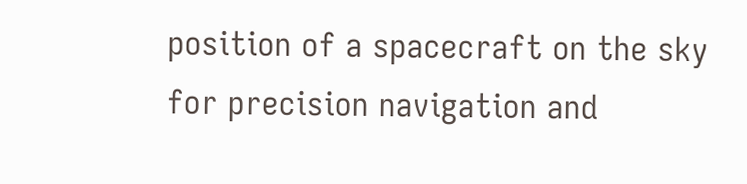position of a spacecraft on the sky for precision navigation and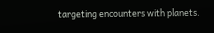targeting encounters with planets.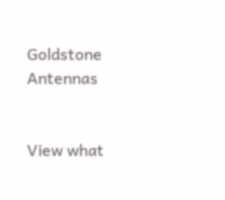Goldstone Antennas


View what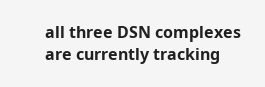all three DSN complexes are currently tracking